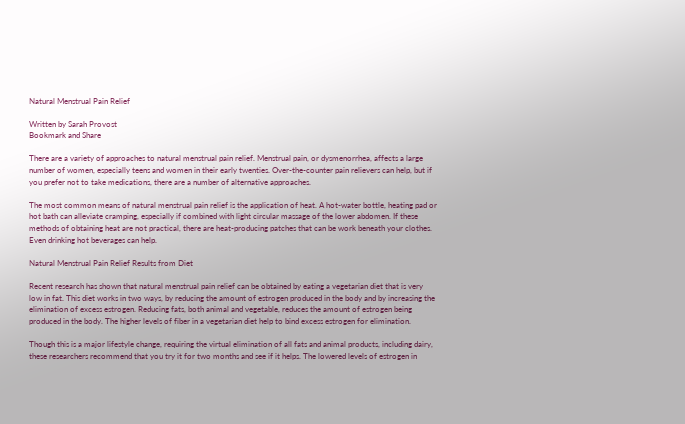Natural Menstrual Pain Relief

Written by Sarah Provost
Bookmark and Share

There are a variety of approaches to natural menstrual pain relief. Menstrual pain, or dysmenorrhea, affects a large number of women, especially teens and women in their early twenties. Over-the-counter pain relievers can help, but if you prefer not to take medications, there are a number of alternative approaches.

The most common means of natural menstrual pain relief is the application of heat. A hot-water bottle, heating pad or hot bath can alleviate cramping, especially if combined with light circular massage of the lower abdomen. If these methods of obtaining heat are not practical, there are heat-producing patches that can be work beneath your clothes. Even drinking hot beverages can help.

Natural Menstrual Pain Relief Results from Diet

Recent research has shown that natural menstrual pain relief can be obtained by eating a vegetarian diet that is very low in fat. This diet works in two ways, by reducing the amount of estrogen produced in the body and by increasing the elimination of excess estrogen. Reducing fats, both animal and vegetable, reduces the amount of estrogen being produced in the body. The higher levels of fiber in a vegetarian diet help to bind excess estrogen for elimination.

Though this is a major lifestyle change, requiring the virtual elimination of all fats and animal products, including dairy, these researchers recommend that you try it for two months and see if it helps. The lowered levels of estrogen in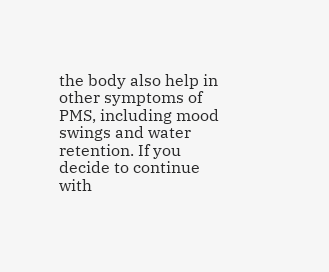the body also help in other symptoms of PMS, including mood swings and water retention. If you decide to continue with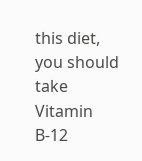this diet, you should take Vitamin B-12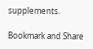supplements.

Bookmark and Share